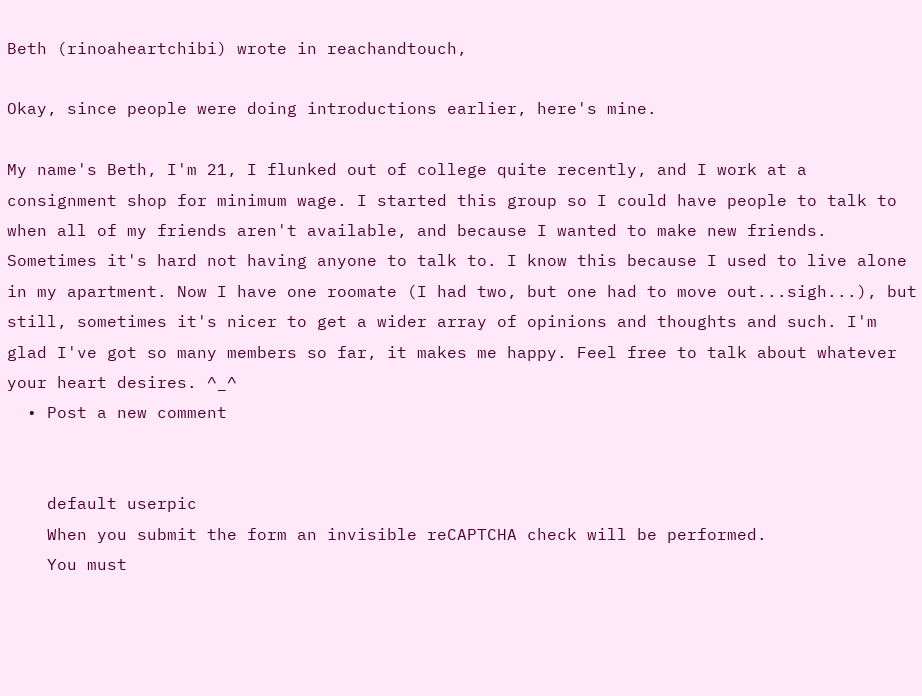Beth (rinoaheartchibi) wrote in reachandtouch,

Okay, since people were doing introductions earlier, here's mine.

My name's Beth, I'm 21, I flunked out of college quite recently, and I work at a consignment shop for minimum wage. I started this group so I could have people to talk to when all of my friends aren't available, and because I wanted to make new friends. Sometimes it's hard not having anyone to talk to. I know this because I used to live alone in my apartment. Now I have one roomate (I had two, but one had to move out...sigh...), but still, sometimes it's nicer to get a wider array of opinions and thoughts and such. I'm glad I've got so many members so far, it makes me happy. Feel free to talk about whatever your heart desires. ^_^
  • Post a new comment


    default userpic
    When you submit the form an invisible reCAPTCHA check will be performed.
    You must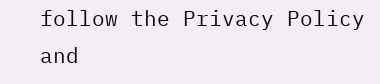follow the Privacy Policy and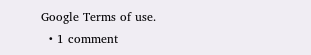Google Terms of use.
  • 1 comment